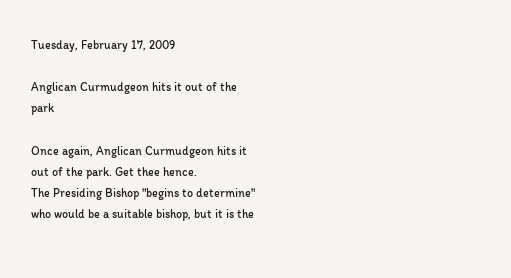Tuesday, February 17, 2009

Anglican Curmudgeon hits it out of the park

Once again, Anglican Curmudgeon hits it out of the park. Get thee hence.
The Presiding Bishop "begins to determine" who would be a suitable bishop, but it is the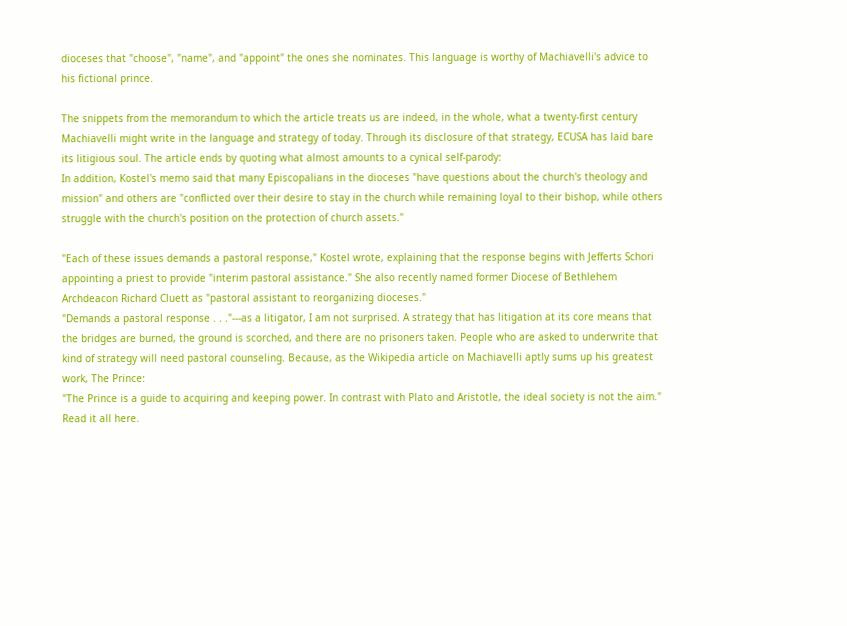dioceses that "choose", "name", and "appoint" the ones she nominates. This language is worthy of Machiavelli's advice to his fictional prince.

The snippets from the memorandum to which the article treats us are indeed, in the whole, what a twenty-first century Machiavelli might write in the language and strategy of today. Through its disclosure of that strategy, ECUSA has laid bare its litigious soul. The article ends by quoting what almost amounts to a cynical self-parody:
In addition, Kostel's memo said that many Episcopalians in the dioceses "have questions about the church's theology and mission" and others are "conflicted over their desire to stay in the church while remaining loyal to their bishop, while others struggle with the church's position on the protection of church assets."

"Each of these issues demands a pastoral response," Kostel wrote, explaining that the response begins with Jefferts Schori appointing a priest to provide "interim pastoral assistance." She also recently named former Diocese of Bethlehem Archdeacon Richard Cluett as "pastoral assistant to reorganizing dioceses."
"Demands a pastoral response . . ."---as a litigator, I am not surprised. A strategy that has litigation at its core means that the bridges are burned, the ground is scorched, and there are no prisoners taken. People who are asked to underwrite that kind of strategy will need pastoral counseling. Because, as the Wikipedia article on Machiavelli aptly sums up his greatest work, The Prince:
"The Prince is a guide to acquiring and keeping power. In contrast with Plato and Aristotle, the ideal society is not the aim."
Read it all here.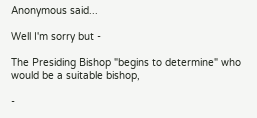Anonymous said...

Well I'm sorry but -

The Presiding Bishop "begins to determine" who would be a suitable bishop,

-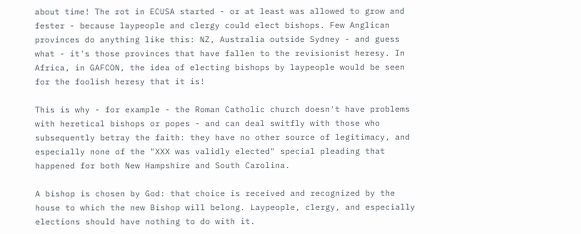about time! The rot in ECUSA started - or at least was allowed to grow and fester - because laypeople and clergy could elect bishops. Few Anglican provinces do anything like this: NZ, Australia outside Sydney - and guess what - it's those provinces that have fallen to the revisionist heresy. In Africa, in GAFCON, the idea of electing bishops by laypeople would be seen for the foolish heresy that it is!

This is why - for example - the Roman Catholic church doesn't have problems with heretical bishops or popes - and can deal switfly with those who subsequently betray the faith: they have no other source of legitimacy, and especially none of the "XXX was validly elected" special pleading that happened for both New Hampshire and South Carolina.

A bishop is chosen by God: that choice is received and recognized by the house to which the new Bishop will belong. Laypeople, clergy, and especially elections should have nothing to do with it.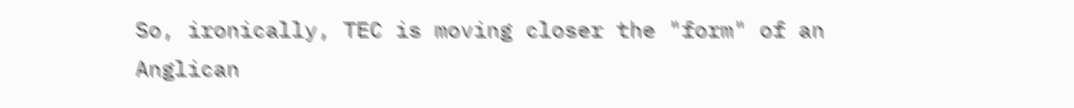So, ironically, TEC is moving closer the "form" of an Anglican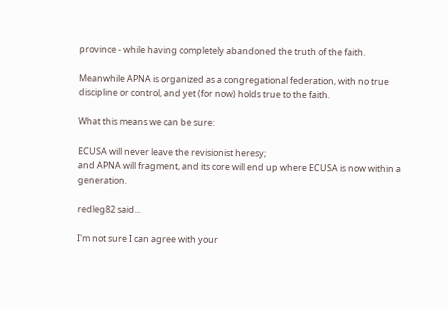province - while having completely abandoned the truth of the faith.

Meanwhile APNA is organized as a congregational federation, with no true discipline or control, and yet (for now) holds true to the faith.

What this means we can be sure:

ECUSA will never leave the revisionist heresy;
and APNA will fragment, and its core will end up where ECUSA is now within a generation.

redleg82 said...

I'm not sure I can agree with your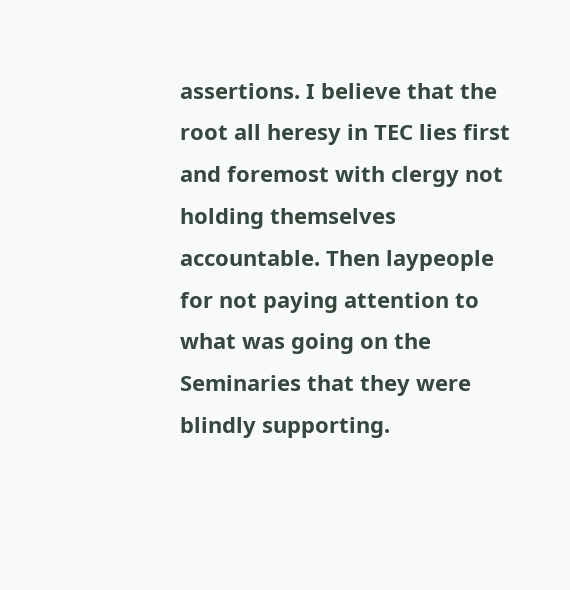assertions. I believe that the root all heresy in TEC lies first and foremost with clergy not holding themselves accountable. Then laypeople for not paying attention to what was going on the Seminaries that they were blindly supporting.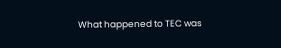What happened to TEC was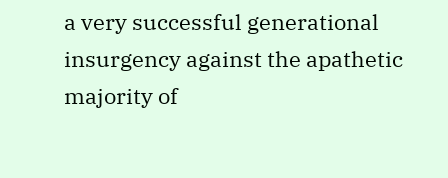a very successful generational insurgency against the apathetic majority of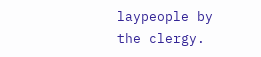laypeople by the clergy.